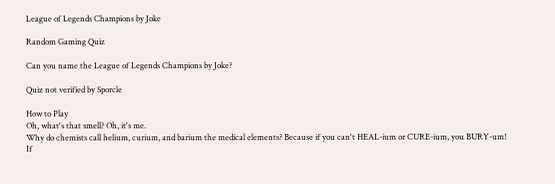League of Legends Champions by Joke

Random Gaming Quiz

Can you name the League of Legends Champions by Joke?

Quiz not verified by Sporcle

How to Play
Oh, what's that smell? Oh, it's me.
Why do chemists call helium, curium, and barium the medical elements? Because if you can't HEAL-ium or CURE-ium, you BURY-um!
If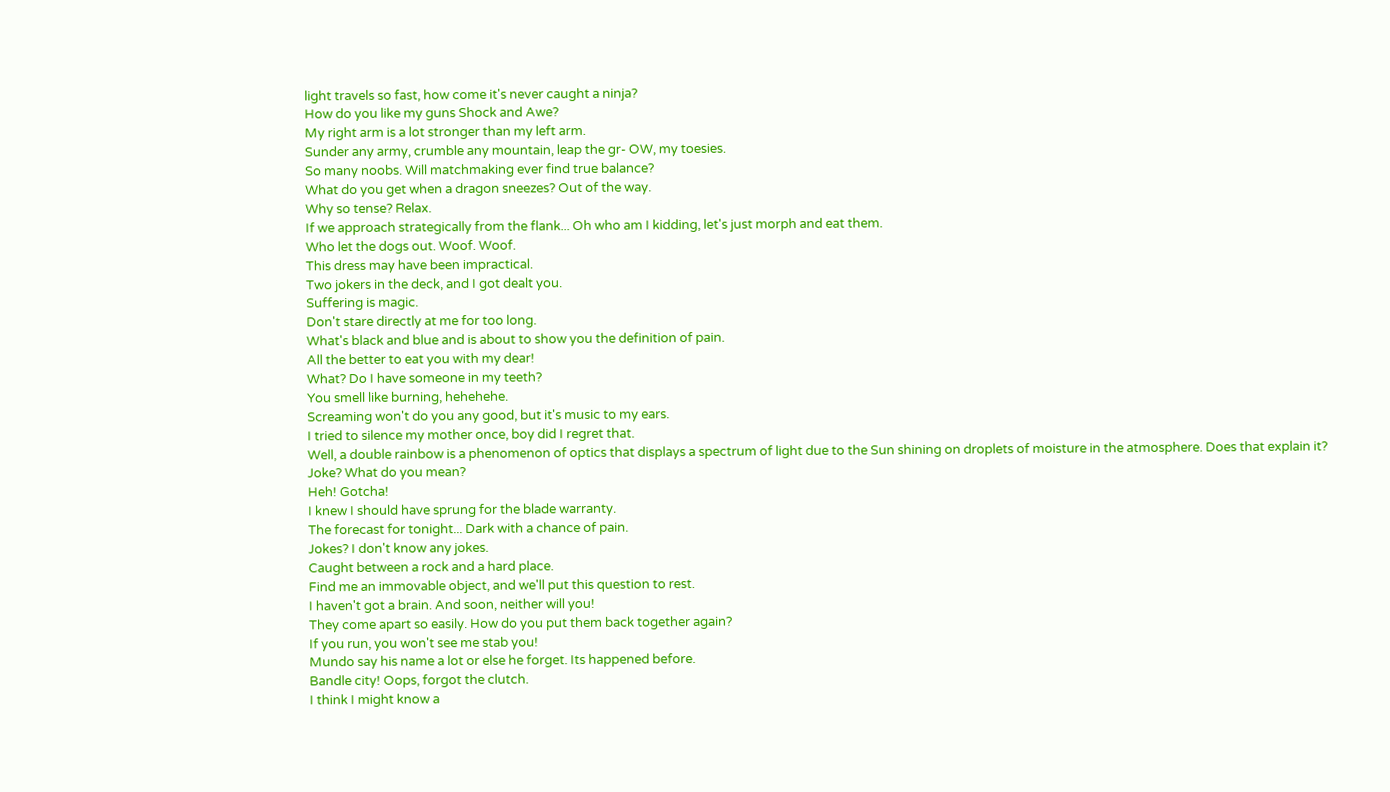light travels so fast, how come it's never caught a ninja?
How do you like my guns Shock and Awe?
My right arm is a lot stronger than my left arm.
Sunder any army, crumble any mountain, leap the gr- OW, my toesies.
So many noobs. Will matchmaking ever find true balance?
What do you get when a dragon sneezes? Out of the way.
Why so tense? Relax.
If we approach strategically from the flank... Oh who am I kidding, let's just morph and eat them.
Who let the dogs out. Woof. Woof.
This dress may have been impractical.
Two jokers in the deck, and I got dealt you.
Suffering is magic.
Don't stare directly at me for too long.
What's black and blue and is about to show you the definition of pain.
All the better to eat you with my dear!
What? Do I have someone in my teeth?
You smell like burning, hehehehe.
Screaming won't do you any good, but it's music to my ears.
I tried to silence my mother once, boy did I regret that.
Well, a double rainbow is a phenomenon of optics that displays a spectrum of light due to the Sun shining on droplets of moisture in the atmosphere. Does that explain it?
Joke? What do you mean?
Heh! Gotcha!
I knew I should have sprung for the blade warranty.
The forecast for tonight... Dark with a chance of pain.
Jokes? I don't know any jokes.
Caught between a rock and a hard place.
Find me an immovable object, and we'll put this question to rest.
I haven't got a brain. And soon, neither will you!
They come apart so easily. How do you put them back together again?
If you run, you won't see me stab you!
Mundo say his name a lot or else he forget. Its happened before.
Bandle city! Oops, forgot the clutch.
I think I might know a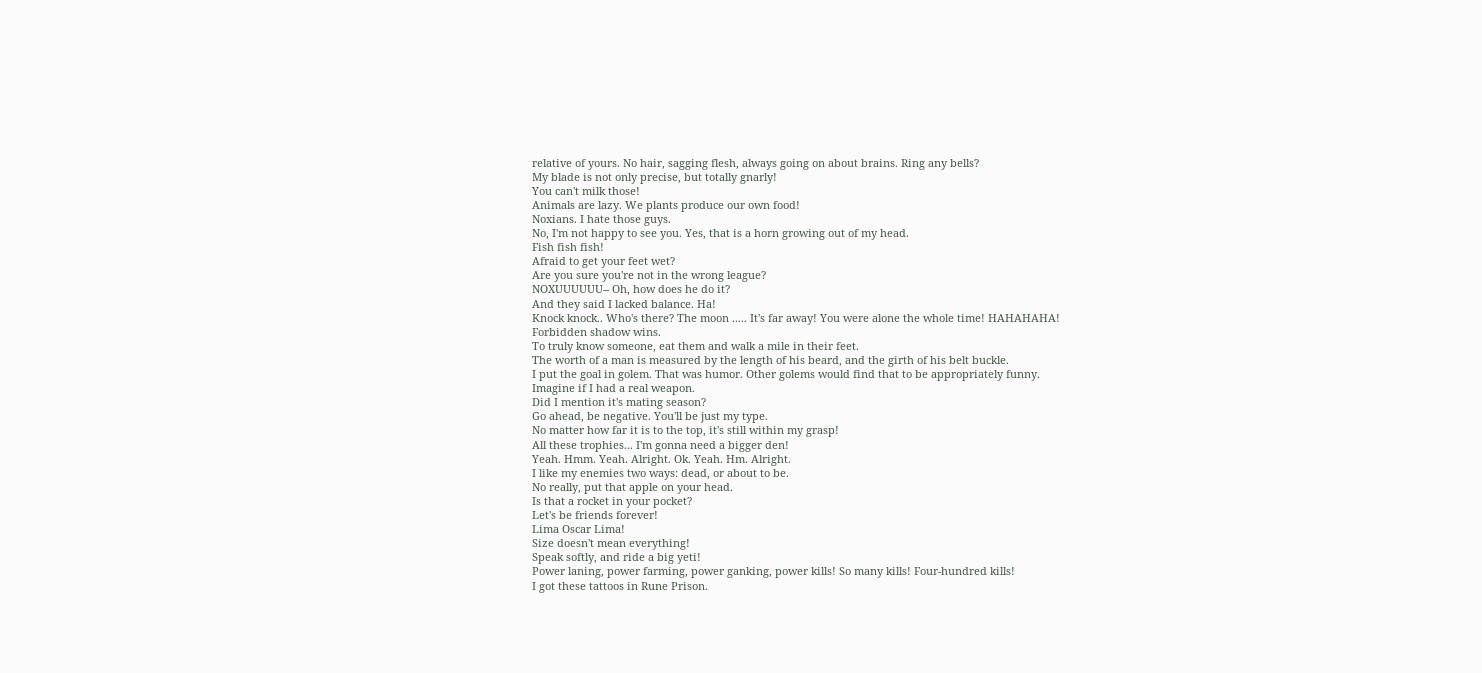relative of yours. No hair, sagging flesh, always going on about brains. Ring any bells?
My blade is not only precise, but totally gnarly!
You can't milk those!
Animals are lazy. We plants produce our own food!
Noxians. I hate those guys.
No, I'm not happy to see you. Yes, that is a horn growing out of my head.
Fish fish fish!
Afraid to get your feet wet?
Are you sure you're not in the wrong league?
NOXUUUUUU-- Oh, how does he do it?
And they said I lacked balance. Ha!
Knock knock.. Who's there? The moon ..... It's far away! You were alone the whole time! HAHAHAHA!
Forbidden shadow wins.
To truly know someone, eat them and walk a mile in their feet.
The worth of a man is measured by the length of his beard, and the girth of his belt buckle.
I put the goal in golem. That was humor. Other golems would find that to be appropriately funny.
Imagine if I had a real weapon.
Did I mention it's mating season?
Go ahead, be negative. You'll be just my type.
No matter how far it is to the top, it's still within my grasp!
All these trophies... I'm gonna need a bigger den!
Yeah. Hmm. Yeah. Alright. Ok. Yeah. Hm. Alright.
I like my enemies two ways: dead, or about to be.
No really, put that apple on your head.
Is that a rocket in your pocket?
Let's be friends forever!
Lima Oscar Lima!
Size doesn't mean everything!
Speak softly, and ride a big yeti!
Power laning, power farming, power ganking, power kills! So many kills! Four-hundred kills!
I got these tattoos in Rune Prison.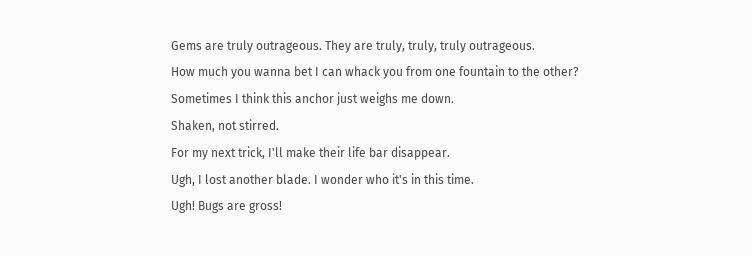Gems are truly outrageous. They are truly, truly, truly outrageous.
How much you wanna bet I can whack you from one fountain to the other?
Sometimes I think this anchor just weighs me down.
Shaken, not stirred.
For my next trick, I'll make their life bar disappear.
Ugh, I lost another blade. I wonder who it's in this time.
Ugh! Bugs are gross!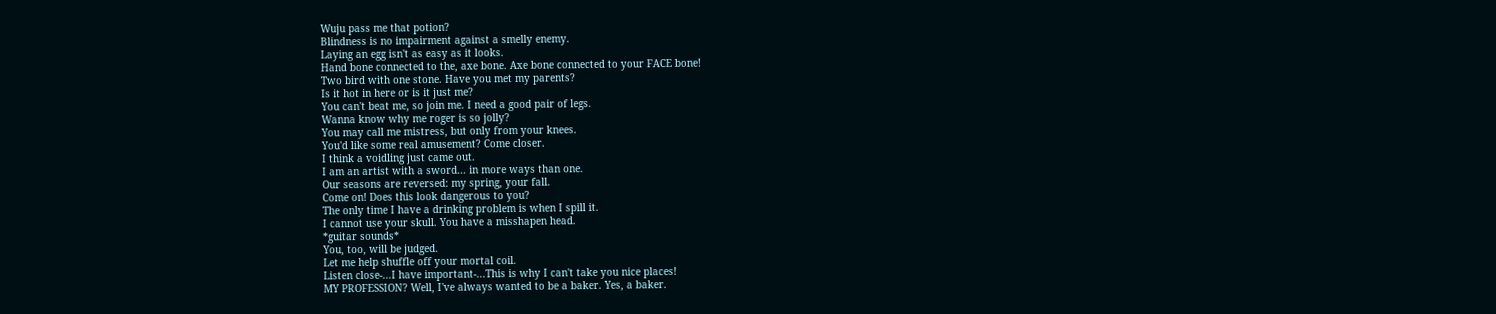Wuju pass me that potion?
Blindness is no impairment against a smelly enemy.
Laying an egg isn't as easy as it looks.
Hand bone connected to the, axe bone. Axe bone connected to your FACE bone!
Two bird with one stone. Have you met my parents?
Is it hot in here or is it just me?
You can't beat me, so join me. I need a good pair of legs.
Wanna know why me roger is so jolly?
You may call me mistress, but only from your knees.
You'd like some real amusement? Come closer.
I think a voidling just came out.
I am an artist with a sword... in more ways than one.
Our seasons are reversed: my spring, your fall.
Come on! Does this look dangerous to you?
The only time I have a drinking problem is when I spill it.
I cannot use your skull. You have a misshapen head.
*guitar sounds*
You, too, will be judged.
Let me help shuffle off your mortal coil.
Listen close-...I have important-...This is why I can't take you nice places!
MY PROFESSION? Well, I've always wanted to be a baker. Yes, a baker.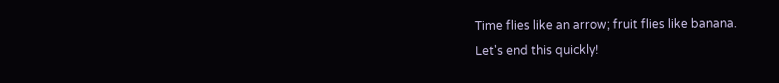Time flies like an arrow; fruit flies like banana.
Let's end this quickly!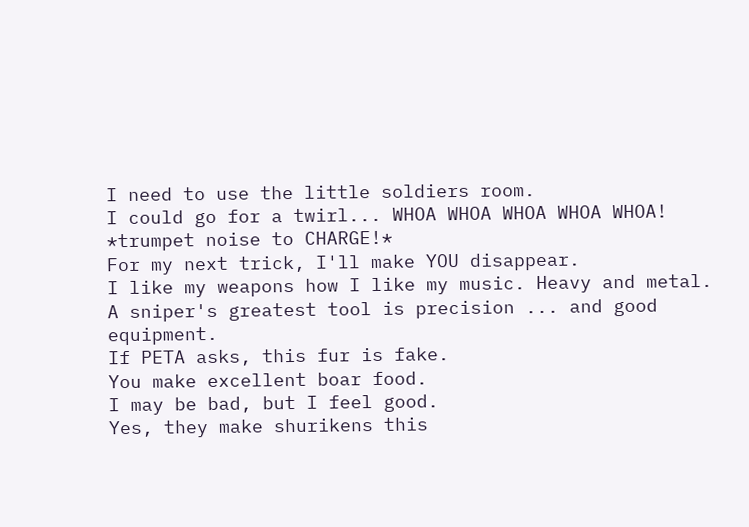I need to use the little soldiers room.
I could go for a twirl... WHOA WHOA WHOA WHOA WHOA!
*trumpet noise to CHARGE!*
For my next trick, I'll make YOU disappear.
I like my weapons how I like my music. Heavy and metal.
A sniper's greatest tool is precision ... and good equipment.
If PETA asks, this fur is fake.
You make excellent boar food.
I may be bad, but I feel good.
Yes, they make shurikens this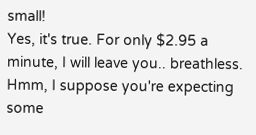small!
Yes, it's true. For only $2.95 a minute, I will leave you.. breathless.
Hmm, I suppose you're expecting some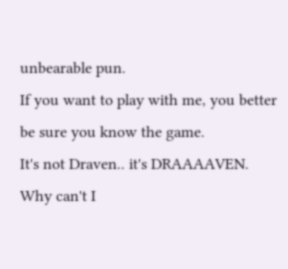unbearable pun.
If you want to play with me, you better be sure you know the game.
It's not Draven.. it's DRAAAAVEN.
Why can't I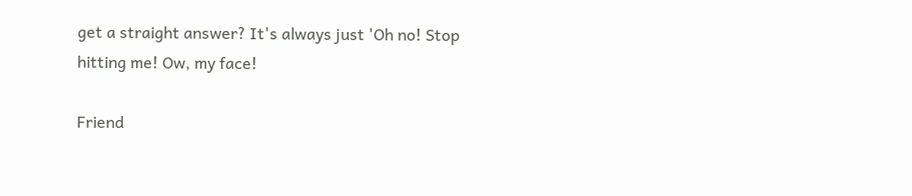get a straight answer? It's always just 'Oh no! Stop hitting me! Ow, my face!

Friend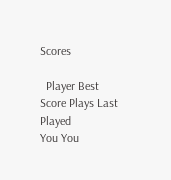Scores

  Player Best Score Plays Last Played
You You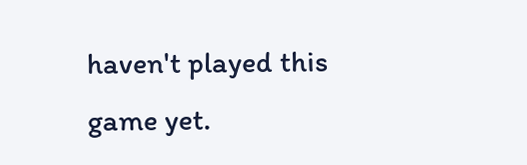haven't played this game yet.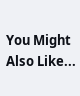You Might Also Like...